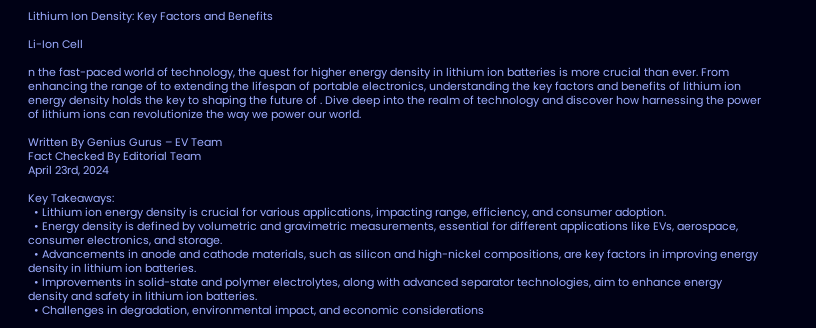Lithium Ion Density: Key Factors and Benefits

Li-Ion Cell

n the fast-paced world of technology, the quest for higher energy density in lithium ion batteries is more crucial than ever. From enhancing the range of to extending the lifespan of portable electronics, understanding the key factors and benefits of lithium ion energy density holds the key to shaping the future of . Dive deep into the realm of technology and discover how harnessing the power of lithium ions can revolutionize the way we power our world.

Written By Genius Gurus – EV Team
Fact Checked By Editorial Team
April 23rd, 2024

Key Takeaways:
  • Lithium ion energy density is crucial for various applications, impacting range, efficiency, and consumer adoption.
  • Energy density is defined by volumetric and gravimetric measurements, essential for different applications like EVs, aerospace, consumer electronics, and storage.
  • Advancements in anode and cathode materials, such as silicon and high-nickel compositions, are key factors in improving energy density in lithium ion batteries.
  • Improvements in solid-state and polymer electrolytes, along with advanced separator technologies, aim to enhance energy density and safety in lithium ion batteries.
  • Challenges in degradation, environmental impact, and economic considerations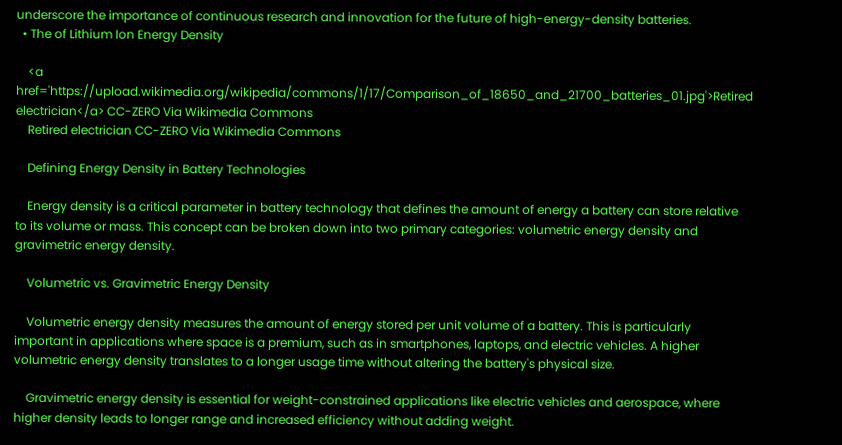underscore the importance of continuous research and innovation for the future of high-energy-density batteries.
  • The of Lithium Ion Energy Density

    <a href='https://upload.wikimedia.org/wikipedia/commons/1/17/Comparison_of_18650_and_21700_batteries_01.jpg'>Retired electrician</a> CC-ZERO Via Wikimedia Commons
    Retired electrician CC-ZERO Via Wikimedia Commons

    Defining Energy Density in Battery Technologies

    Energy density is a critical parameter in battery technology that defines the amount of energy a battery can store relative to its volume or mass. This concept can be broken down into two primary categories: volumetric energy density and gravimetric energy density.

    Volumetric vs. Gravimetric Energy Density

    Volumetric energy density measures the amount of energy stored per unit volume of a battery. This is particularly important in applications where space is a premium, such as in smartphones, laptops, and electric vehicles. A higher volumetric energy density translates to a longer usage time without altering the battery's physical size.

    Gravimetric energy density is essential for weight-constrained applications like electric vehicles and aerospace, where higher density leads to longer range and increased efficiency without adding weight.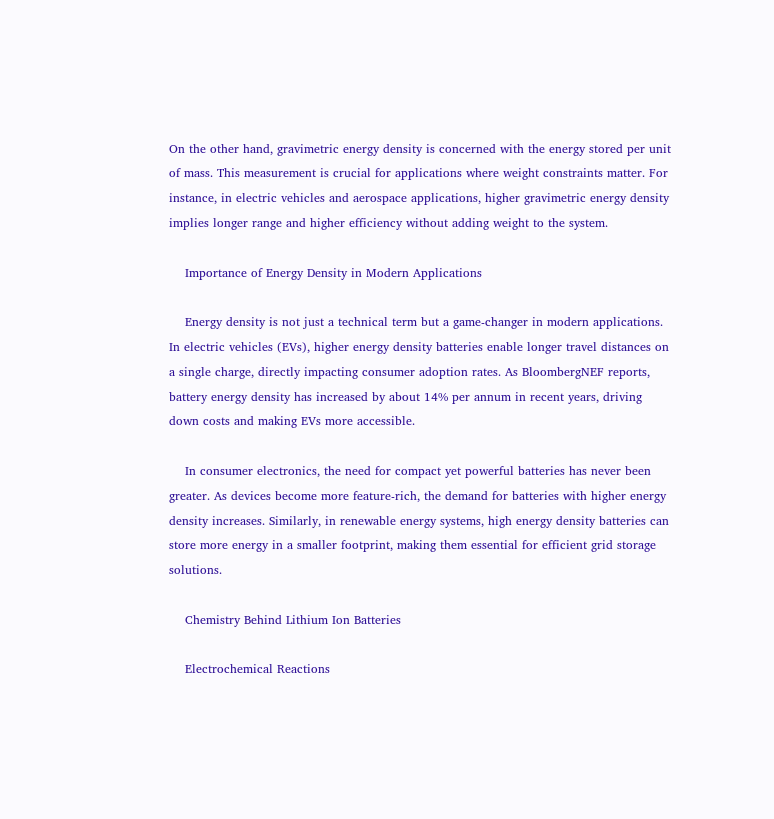On the other hand, gravimetric energy density is concerned with the energy stored per unit of mass. This measurement is crucial for applications where weight constraints matter. For instance, in electric vehicles and aerospace applications, higher gravimetric energy density implies longer range and higher efficiency without adding weight to the system.

    Importance of Energy Density in Modern Applications

    Energy density is not just a technical term but a game-changer in modern applications. In electric vehicles (EVs), higher energy density batteries enable longer travel distances on a single charge, directly impacting consumer adoption rates. As BloombergNEF reports, battery energy density has increased by about 14% per annum in recent years, driving down costs and making EVs more accessible.

    In consumer electronics, the need for compact yet powerful batteries has never been greater. As devices become more feature-rich, the demand for batteries with higher energy density increases. Similarly, in renewable energy systems, high energy density batteries can store more energy in a smaller footprint, making them essential for efficient grid storage solutions.

    Chemistry Behind Lithium Ion Batteries

    Electrochemical Reactions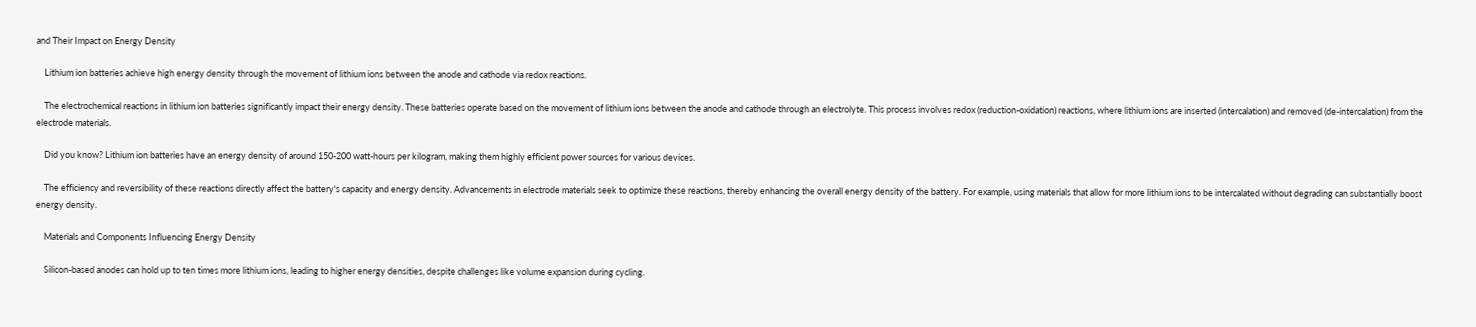and Their Impact on Energy Density

    Lithium ion batteries achieve high energy density through the movement of lithium ions between the anode and cathode via redox reactions.

    The electrochemical reactions in lithium ion batteries significantly impact their energy density. These batteries operate based on the movement of lithium ions between the anode and cathode through an electrolyte. This process involves redox (reduction-oxidation) reactions, where lithium ions are inserted (intercalation) and removed (de-intercalation) from the electrode materials.

    Did you know? Lithium ion batteries have an energy density of around 150-200 watt-hours per kilogram, making them highly efficient power sources for various devices.

    The efficiency and reversibility of these reactions directly affect the battery's capacity and energy density. Advancements in electrode materials seek to optimize these reactions, thereby enhancing the overall energy density of the battery. For example, using materials that allow for more lithium ions to be intercalated without degrading can substantially boost energy density.

    Materials and Components Influencing Energy Density

    Silicon-based anodes can hold up to ten times more lithium ions, leading to higher energy densities, despite challenges like volume expansion during cycling.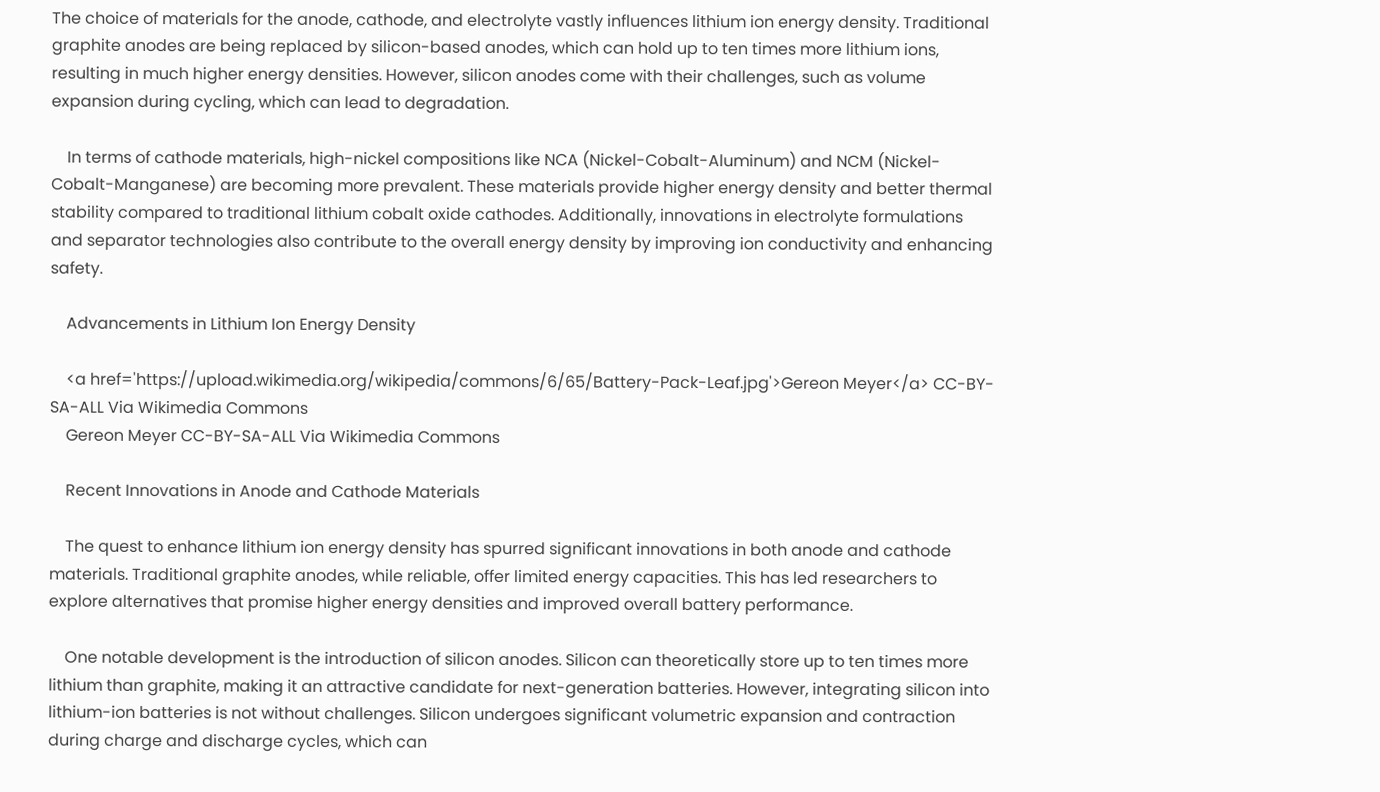The choice of materials for the anode, cathode, and electrolyte vastly influences lithium ion energy density. Traditional graphite anodes are being replaced by silicon-based anodes, which can hold up to ten times more lithium ions, resulting in much higher energy densities. However, silicon anodes come with their challenges, such as volume expansion during cycling, which can lead to degradation.

    In terms of cathode materials, high-nickel compositions like NCA (Nickel-Cobalt-Aluminum) and NCM (Nickel-Cobalt-Manganese) are becoming more prevalent. These materials provide higher energy density and better thermal stability compared to traditional lithium cobalt oxide cathodes. Additionally, innovations in electrolyte formulations and separator technologies also contribute to the overall energy density by improving ion conductivity and enhancing safety.

    Advancements in Lithium Ion Energy Density

    <a href='https://upload.wikimedia.org/wikipedia/commons/6/65/Battery-Pack-Leaf.jpg'>Gereon Meyer</a> CC-BY-SA-ALL Via Wikimedia Commons
    Gereon Meyer CC-BY-SA-ALL Via Wikimedia Commons

    Recent Innovations in Anode and Cathode Materials

    The quest to enhance lithium ion energy density has spurred significant innovations in both anode and cathode materials. Traditional graphite anodes, while reliable, offer limited energy capacities. This has led researchers to explore alternatives that promise higher energy densities and improved overall battery performance.

    One notable development is the introduction of silicon anodes. Silicon can theoretically store up to ten times more lithium than graphite, making it an attractive candidate for next-generation batteries. However, integrating silicon into lithium-ion batteries is not without challenges. Silicon undergoes significant volumetric expansion and contraction during charge and discharge cycles, which can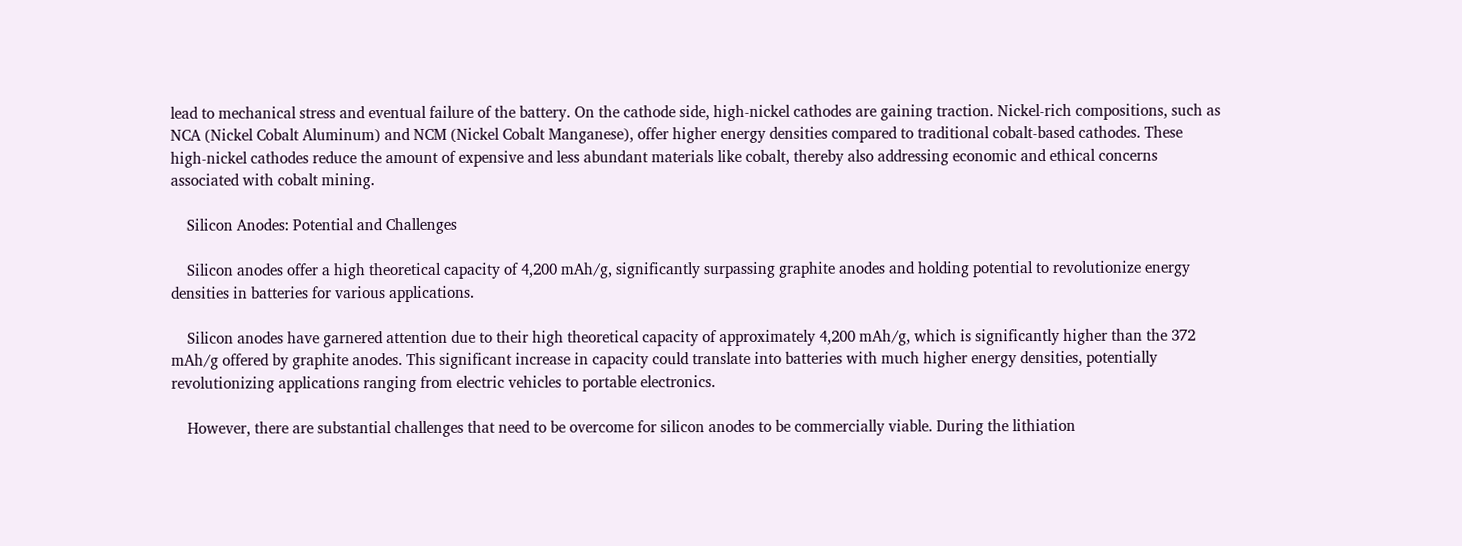lead to mechanical stress and eventual failure of the battery. On the cathode side, high-nickel cathodes are gaining traction. Nickel-rich compositions, such as NCA (Nickel Cobalt Aluminum) and NCM (Nickel Cobalt Manganese), offer higher energy densities compared to traditional cobalt-based cathodes. These high-nickel cathodes reduce the amount of expensive and less abundant materials like cobalt, thereby also addressing economic and ethical concerns associated with cobalt mining.

    Silicon Anodes: Potential and Challenges

    Silicon anodes offer a high theoretical capacity of 4,200 mAh/g, significantly surpassing graphite anodes and holding potential to revolutionize energy densities in batteries for various applications.

    Silicon anodes have garnered attention due to their high theoretical capacity of approximately 4,200 mAh/g, which is significantly higher than the 372 mAh/g offered by graphite anodes. This significant increase in capacity could translate into batteries with much higher energy densities, potentially revolutionizing applications ranging from electric vehicles to portable electronics.

    However, there are substantial challenges that need to be overcome for silicon anodes to be commercially viable. During the lithiation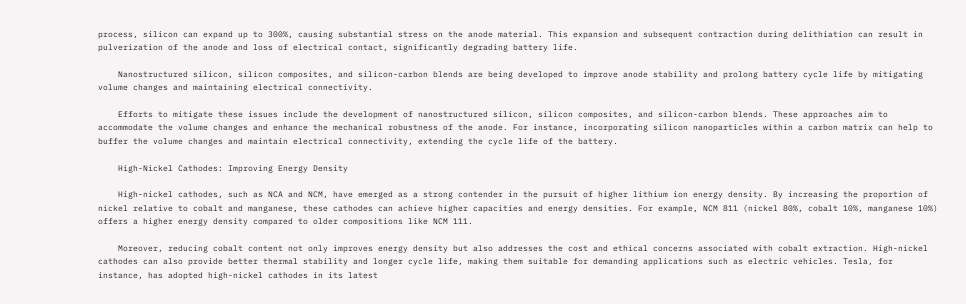process, silicon can expand up to 300%, causing substantial stress on the anode material. This expansion and subsequent contraction during delithiation can result in pulverization of the anode and loss of electrical contact, significantly degrading battery life.

    Nanostructured silicon, silicon composites, and silicon-carbon blends are being developed to improve anode stability and prolong battery cycle life by mitigating volume changes and maintaining electrical connectivity.

    Efforts to mitigate these issues include the development of nanostructured silicon, silicon composites, and silicon-carbon blends. These approaches aim to accommodate the volume changes and enhance the mechanical robustness of the anode. For instance, incorporating silicon nanoparticles within a carbon matrix can help to buffer the volume changes and maintain electrical connectivity, extending the cycle life of the battery.

    High-Nickel Cathodes: Improving Energy Density

    High-nickel cathodes, such as NCA and NCM, have emerged as a strong contender in the pursuit of higher lithium ion energy density. By increasing the proportion of nickel relative to cobalt and manganese, these cathodes can achieve higher capacities and energy densities. For example, NCM 811 (nickel 80%, cobalt 10%, manganese 10%) offers a higher energy density compared to older compositions like NCM 111.

    Moreover, reducing cobalt content not only improves energy density but also addresses the cost and ethical concerns associated with cobalt extraction. High-nickel cathodes can also provide better thermal stability and longer cycle life, making them suitable for demanding applications such as electric vehicles. Tesla, for instance, has adopted high-nickel cathodes in its latest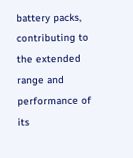battery packs, contributing to the extended range and performance of its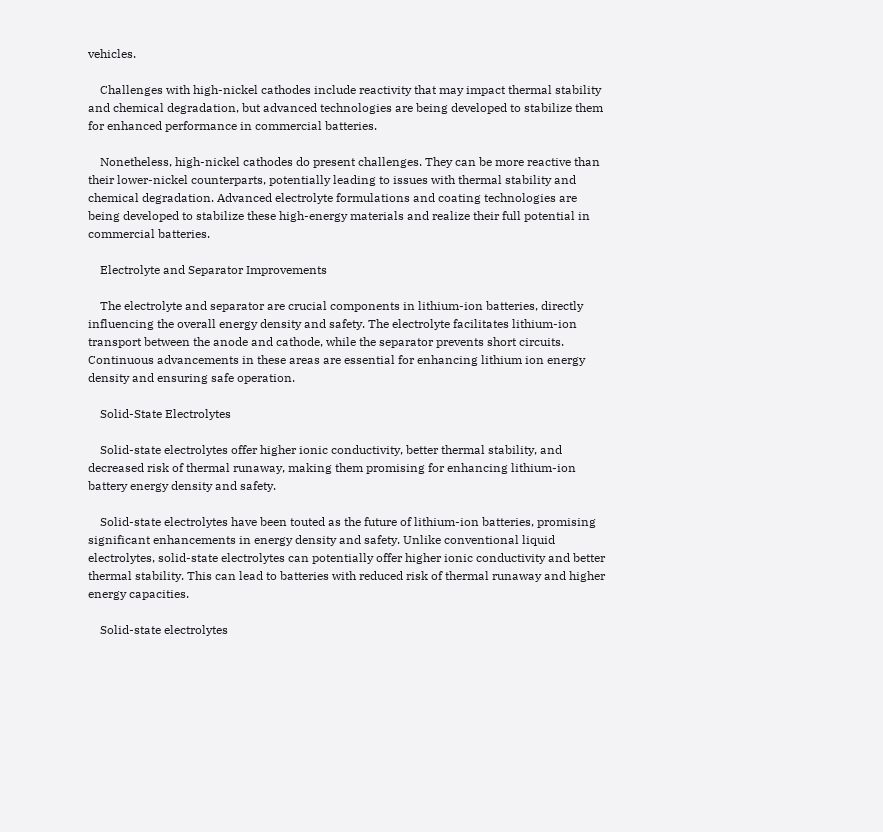vehicles.

    Challenges with high-nickel cathodes include reactivity that may impact thermal stability and chemical degradation, but advanced technologies are being developed to stabilize them for enhanced performance in commercial batteries.

    Nonetheless, high-nickel cathodes do present challenges. They can be more reactive than their lower-nickel counterparts, potentially leading to issues with thermal stability and chemical degradation. Advanced electrolyte formulations and coating technologies are being developed to stabilize these high-energy materials and realize their full potential in commercial batteries.

    Electrolyte and Separator Improvements

    The electrolyte and separator are crucial components in lithium-ion batteries, directly influencing the overall energy density and safety. The electrolyte facilitates lithium-ion transport between the anode and cathode, while the separator prevents short circuits. Continuous advancements in these areas are essential for enhancing lithium ion energy density and ensuring safe operation.

    Solid-State Electrolytes

    Solid-state electrolytes offer higher ionic conductivity, better thermal stability, and decreased risk of thermal runaway, making them promising for enhancing lithium-ion battery energy density and safety.

    Solid-state electrolytes have been touted as the future of lithium-ion batteries, promising significant enhancements in energy density and safety. Unlike conventional liquid electrolytes, solid-state electrolytes can potentially offer higher ionic conductivity and better thermal stability. This can lead to batteries with reduced risk of thermal runaway and higher energy capacities.

    Solid-state electrolytes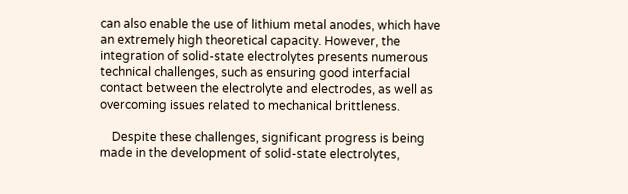can also enable the use of lithium metal anodes, which have an extremely high theoretical capacity. However, the integration of solid-state electrolytes presents numerous technical challenges, such as ensuring good interfacial contact between the electrolyte and electrodes, as well as overcoming issues related to mechanical brittleness.

    Despite these challenges, significant progress is being made in the development of solid-state electrolytes,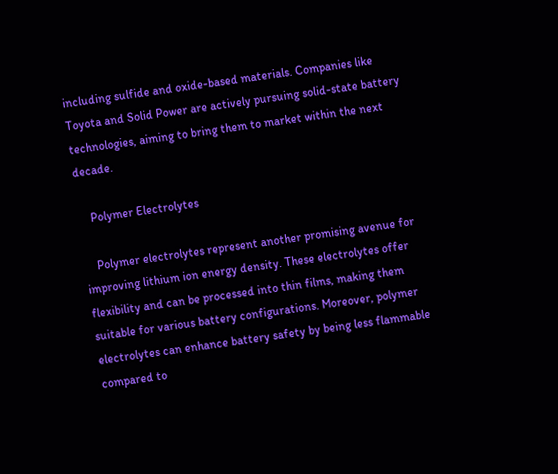including sulfide and oxide-based materials. Companies like Toyota and Solid Power are actively pursuing solid-state battery technologies, aiming to bring them to market within the next decade.

    Polymer Electrolytes

    Polymer electrolytes represent another promising avenue for improving lithium ion energy density. These electrolytes offer flexibility and can be processed into thin films, making them suitable for various battery configurations. Moreover, polymer electrolytes can enhance battery safety by being less flammable compared to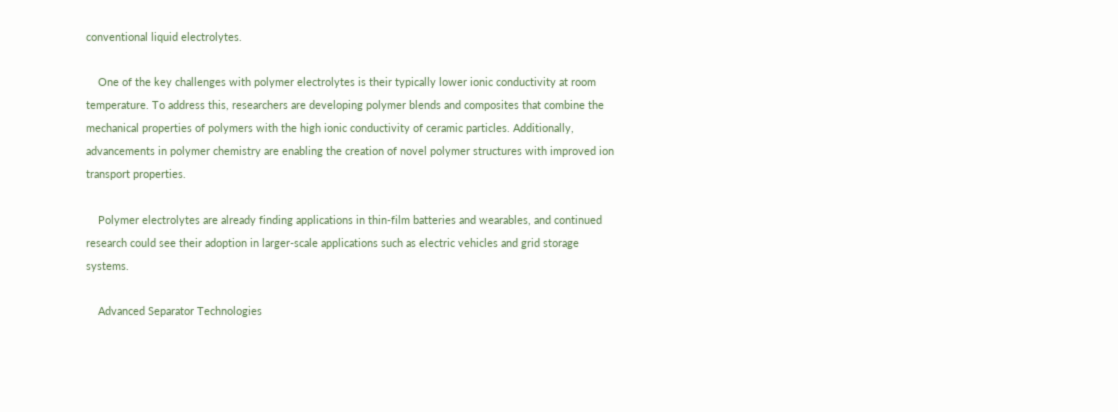conventional liquid electrolytes.

    One of the key challenges with polymer electrolytes is their typically lower ionic conductivity at room temperature. To address this, researchers are developing polymer blends and composites that combine the mechanical properties of polymers with the high ionic conductivity of ceramic particles. Additionally, advancements in polymer chemistry are enabling the creation of novel polymer structures with improved ion transport properties.

    Polymer electrolytes are already finding applications in thin-film batteries and wearables, and continued research could see their adoption in larger-scale applications such as electric vehicles and grid storage systems.

    Advanced Separator Technologies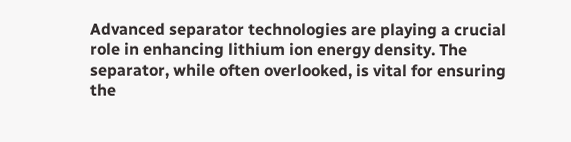Advanced separator technologies are playing a crucial role in enhancing lithium ion energy density. The separator, while often overlooked, is vital for ensuring the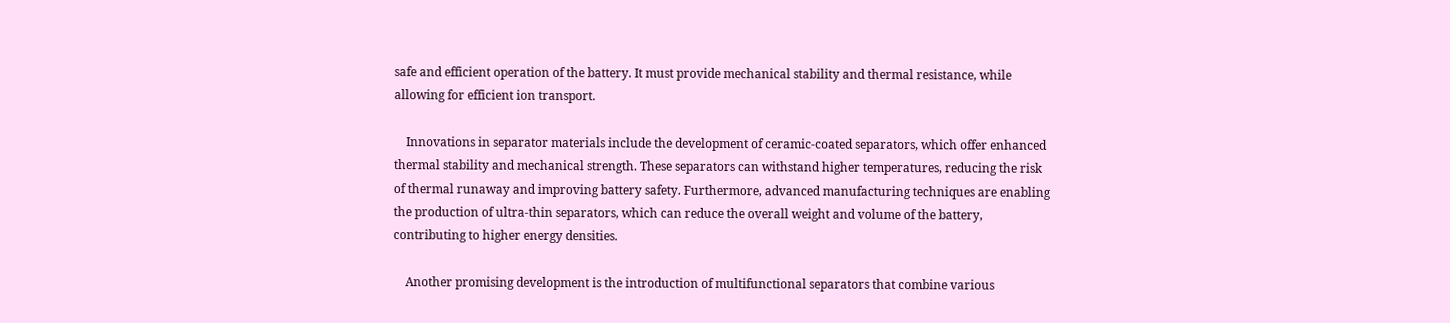safe and efficient operation of the battery. It must provide mechanical stability and thermal resistance, while allowing for efficient ion transport.

    Innovations in separator materials include the development of ceramic-coated separators, which offer enhanced thermal stability and mechanical strength. These separators can withstand higher temperatures, reducing the risk of thermal runaway and improving battery safety. Furthermore, advanced manufacturing techniques are enabling the production of ultra-thin separators, which can reduce the overall weight and volume of the battery, contributing to higher energy densities.

    Another promising development is the introduction of multifunctional separators that combine various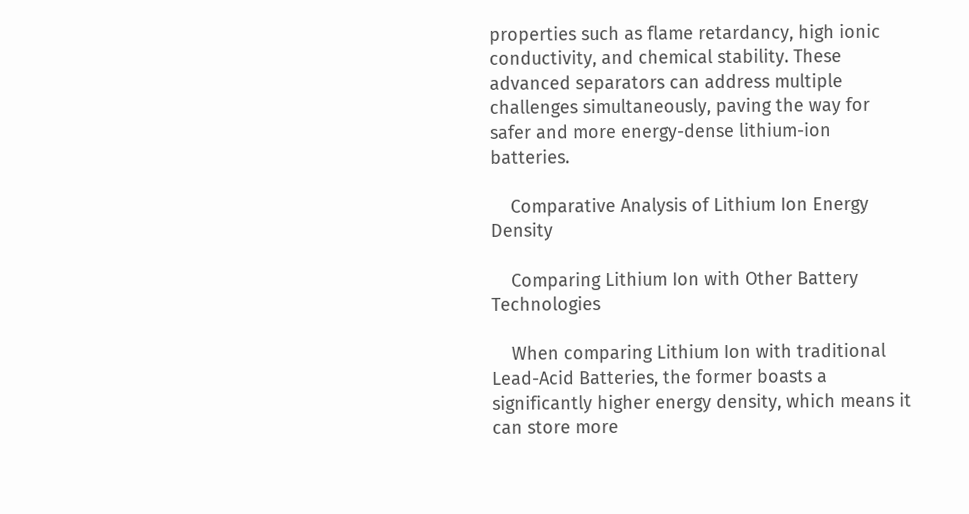properties such as flame retardancy, high ionic conductivity, and chemical stability. These advanced separators can address multiple challenges simultaneously, paving the way for safer and more energy-dense lithium-ion batteries.

    Comparative Analysis of Lithium Ion Energy Density

    Comparing Lithium Ion with Other Battery Technologies

    When comparing Lithium Ion with traditional Lead-Acid Batteries, the former boasts a significantly higher energy density, which means it can store more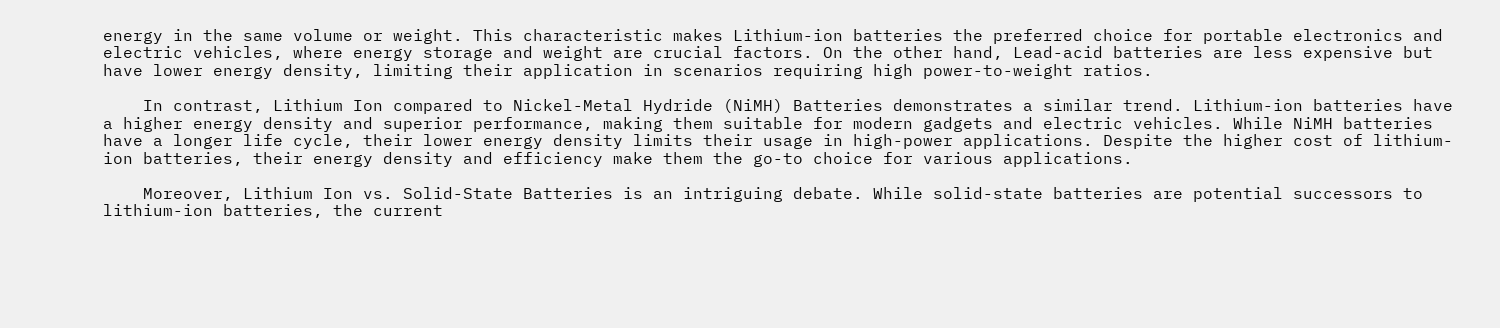energy in the same volume or weight. This characteristic makes Lithium-ion batteries the preferred choice for portable electronics and electric vehicles, where energy storage and weight are crucial factors. On the other hand, Lead-acid batteries are less expensive but have lower energy density, limiting their application in scenarios requiring high power-to-weight ratios.

    In contrast, Lithium Ion compared to Nickel-Metal Hydride (NiMH) Batteries demonstrates a similar trend. Lithium-ion batteries have a higher energy density and superior performance, making them suitable for modern gadgets and electric vehicles. While NiMH batteries have a longer life cycle, their lower energy density limits their usage in high-power applications. Despite the higher cost of lithium-ion batteries, their energy density and efficiency make them the go-to choice for various applications.

    Moreover, Lithium Ion vs. Solid-State Batteries is an intriguing debate. While solid-state batteries are potential successors to lithium-ion batteries, the current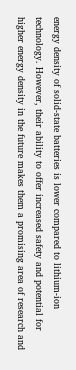energy density of solid-state batteries is lower compared to lithium-ion technology. However, their ability to offer increased safety and potential for higher energy density in the future makes them a promising area of research and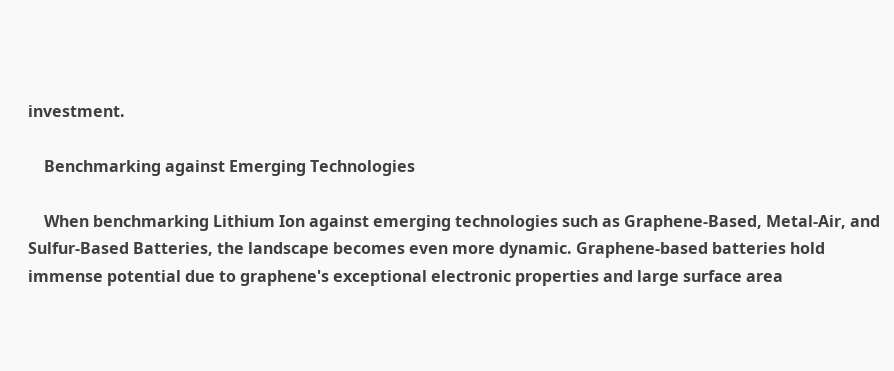investment.

    Benchmarking against Emerging Technologies

    When benchmarking Lithium Ion against emerging technologies such as Graphene-Based, Metal-Air, and Sulfur-Based Batteries, the landscape becomes even more dynamic. Graphene-based batteries hold immense potential due to graphene's exceptional electronic properties and large surface area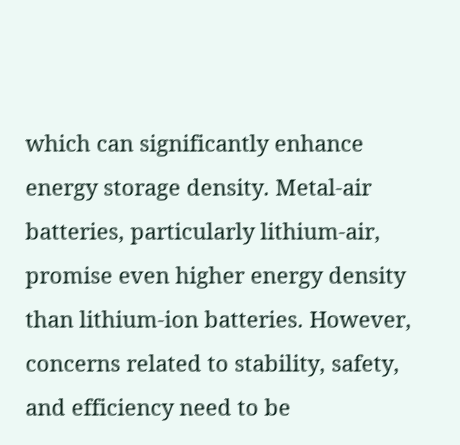which can significantly enhance energy storage density. Metal-air batteries, particularly lithium-air, promise even higher energy density than lithium-ion batteries. However, concerns related to stability, safety, and efficiency need to be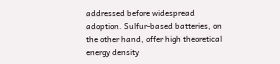addressed before widespread adoption. Sulfur-based batteries, on the other hand, offer high theoretical energy density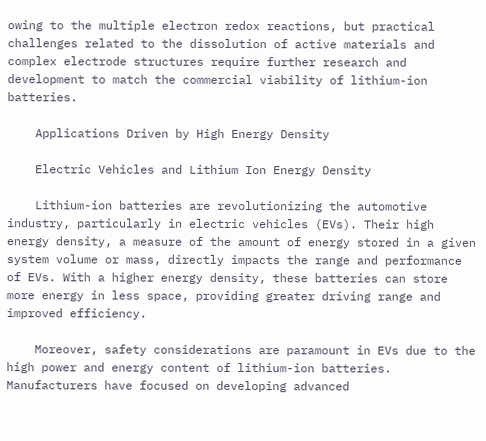owing to the multiple electron redox reactions, but practical challenges related to the dissolution of active materials and complex electrode structures require further research and development to match the commercial viability of lithium-ion batteries.

    Applications Driven by High Energy Density

    Electric Vehicles and Lithium Ion Energy Density

    Lithium-ion batteries are revolutionizing the automotive industry, particularly in electric vehicles (EVs). Their high energy density, a measure of the amount of energy stored in a given system volume or mass, directly impacts the range and performance of EVs. With a higher energy density, these batteries can store more energy in less space, providing greater driving range and improved efficiency.

    Moreover, safety considerations are paramount in EVs due to the high power and energy content of lithium-ion batteries. Manufacturers have focused on developing advanced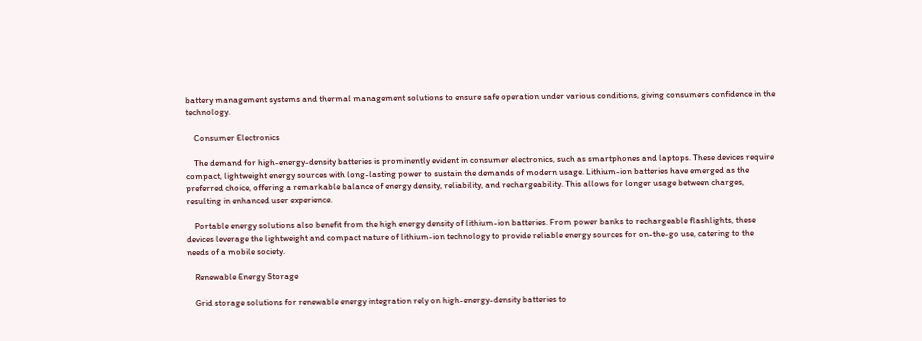battery management systems and thermal management solutions to ensure safe operation under various conditions, giving consumers confidence in the technology.

    Consumer Electronics

    The demand for high-energy-density batteries is prominently evident in consumer electronics, such as smartphones and laptops. These devices require compact, lightweight energy sources with long-lasting power to sustain the demands of modern usage. Lithium-ion batteries have emerged as the preferred choice, offering a remarkable balance of energy density, reliability, and rechargeability. This allows for longer usage between charges, resulting in enhanced user experience.

    Portable energy solutions also benefit from the high energy density of lithium-ion batteries. From power banks to rechargeable flashlights, these devices leverage the lightweight and compact nature of lithium-ion technology to provide reliable energy sources for on-the-go use, catering to the needs of a mobile society.

    Renewable Energy Storage

    Grid storage solutions for renewable energy integration rely on high-energy-density batteries to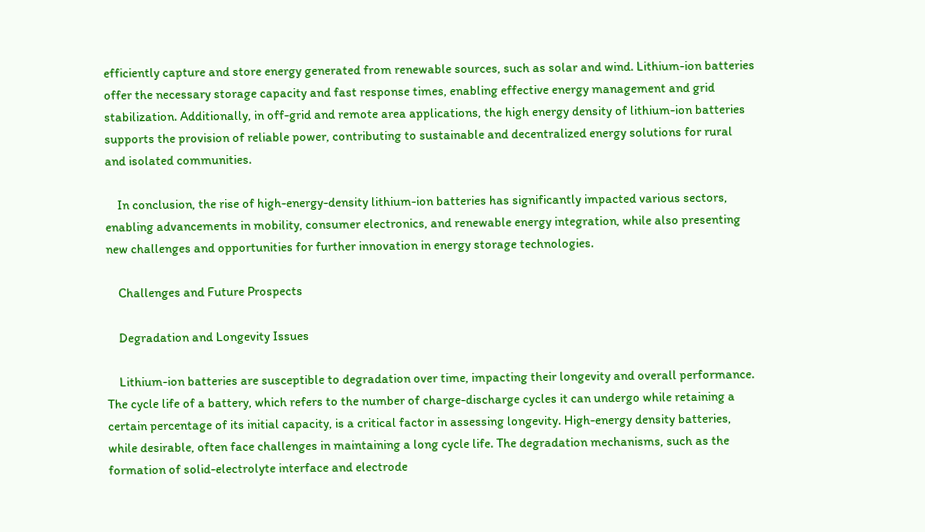efficiently capture and store energy generated from renewable sources, such as solar and wind. Lithium-ion batteries offer the necessary storage capacity and fast response times, enabling effective energy management and grid stabilization. Additionally, in off-grid and remote area applications, the high energy density of lithium-ion batteries supports the provision of reliable power, contributing to sustainable and decentralized energy solutions for rural and isolated communities.

    In conclusion, the rise of high-energy-density lithium-ion batteries has significantly impacted various sectors, enabling advancements in mobility, consumer electronics, and renewable energy integration, while also presenting new challenges and opportunities for further innovation in energy storage technologies.

    Challenges and Future Prospects

    Degradation and Longevity Issues

    Lithium-ion batteries are susceptible to degradation over time, impacting their longevity and overall performance. The cycle life of a battery, which refers to the number of charge-discharge cycles it can undergo while retaining a certain percentage of its initial capacity, is a critical factor in assessing longevity. High-energy density batteries, while desirable, often face challenges in maintaining a long cycle life. The degradation mechanisms, such as the formation of solid-electrolyte interface and electrode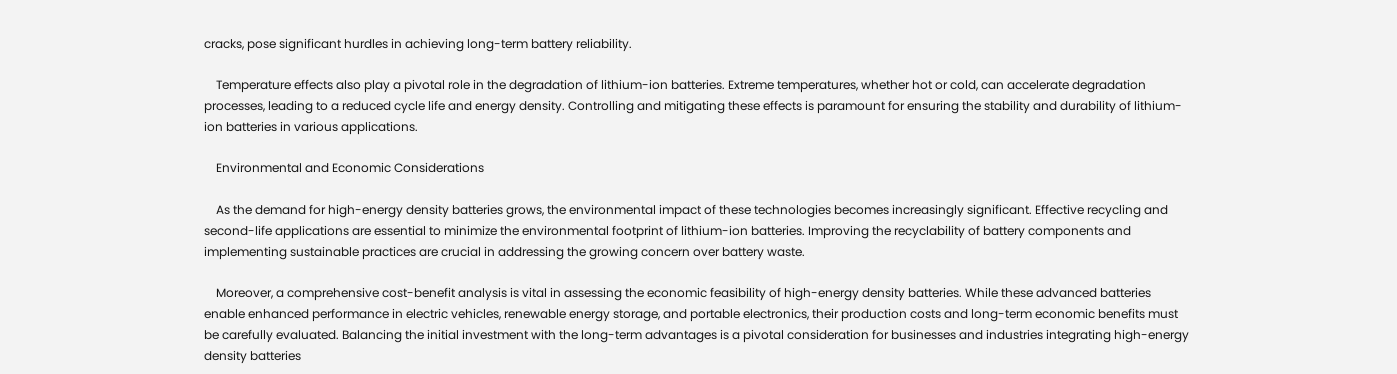cracks, pose significant hurdles in achieving long-term battery reliability.

    Temperature effects also play a pivotal role in the degradation of lithium-ion batteries. Extreme temperatures, whether hot or cold, can accelerate degradation processes, leading to a reduced cycle life and energy density. Controlling and mitigating these effects is paramount for ensuring the stability and durability of lithium-ion batteries in various applications.

    Environmental and Economic Considerations

    As the demand for high-energy density batteries grows, the environmental impact of these technologies becomes increasingly significant. Effective recycling and second-life applications are essential to minimize the environmental footprint of lithium-ion batteries. Improving the recyclability of battery components and implementing sustainable practices are crucial in addressing the growing concern over battery waste.

    Moreover, a comprehensive cost-benefit analysis is vital in assessing the economic feasibility of high-energy density batteries. While these advanced batteries enable enhanced performance in electric vehicles, renewable energy storage, and portable electronics, their production costs and long-term economic benefits must be carefully evaluated. Balancing the initial investment with the long-term advantages is a pivotal consideration for businesses and industries integrating high-energy density batteries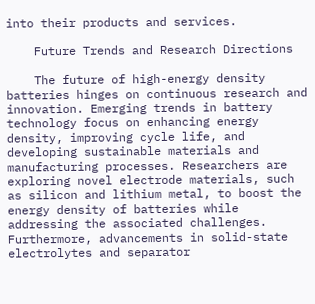into their products and services.

    Future Trends and Research Directions

    The future of high-energy density batteries hinges on continuous research and innovation. Emerging trends in battery technology focus on enhancing energy density, improving cycle life, and developing sustainable materials and manufacturing processes. Researchers are exploring novel electrode materials, such as silicon and lithium metal, to boost the energy density of batteries while addressing the associated challenges. Furthermore, advancements in solid-state electrolytes and separator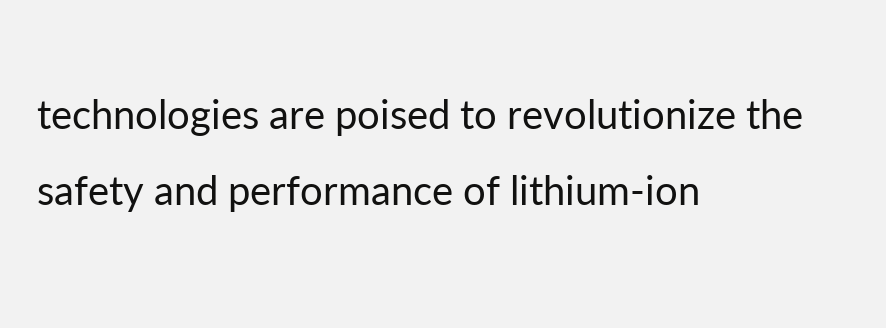technologies are poised to revolutionize the safety and performance of lithium-ion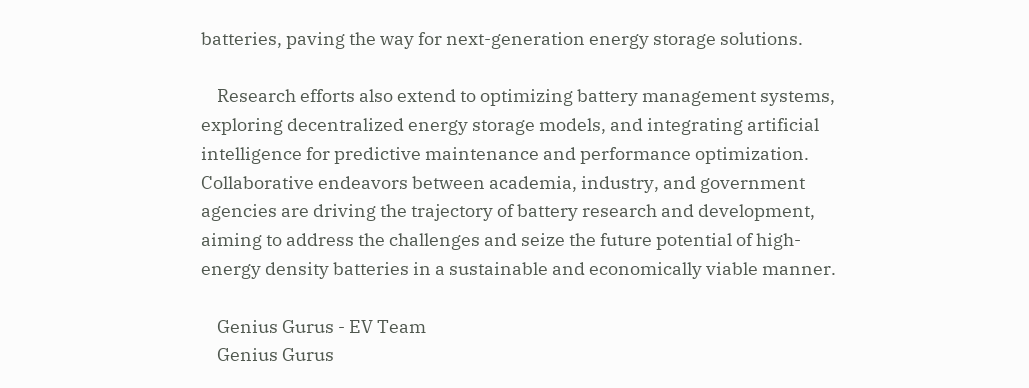batteries, paving the way for next-generation energy storage solutions.

    Research efforts also extend to optimizing battery management systems, exploring decentralized energy storage models, and integrating artificial intelligence for predictive maintenance and performance optimization. Collaborative endeavors between academia, industry, and government agencies are driving the trajectory of battery research and development, aiming to address the challenges and seize the future potential of high-energy density batteries in a sustainable and economically viable manner.

    Genius Gurus - EV Team
    Genius Gurus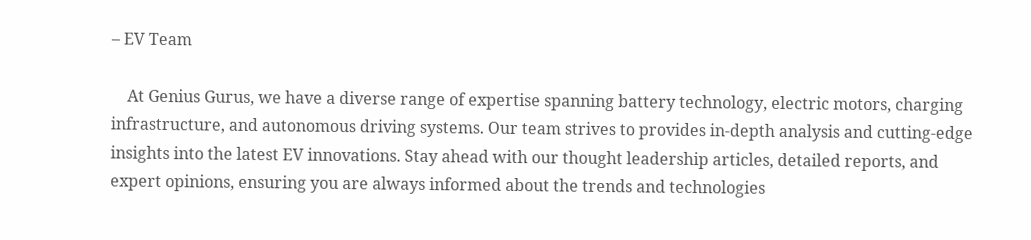– EV Team

    At Genius Gurus, we have a diverse range of expertise spanning battery technology, electric motors, charging infrastructure, and autonomous driving systems. Our team strives to provides in-depth analysis and cutting-edge insights into the latest EV innovations. Stay ahead with our thought leadership articles, detailed reports, and expert opinions, ensuring you are always informed about the trends and technologies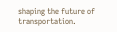shaping the future of transportation.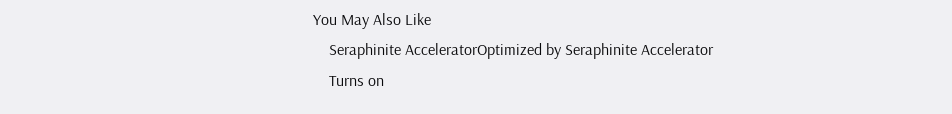You May Also Like
    Seraphinite AcceleratorOptimized by Seraphinite Accelerator
    Turns on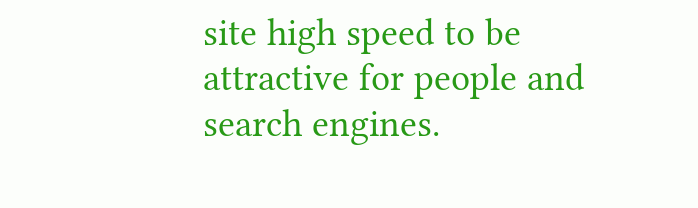site high speed to be attractive for people and search engines.